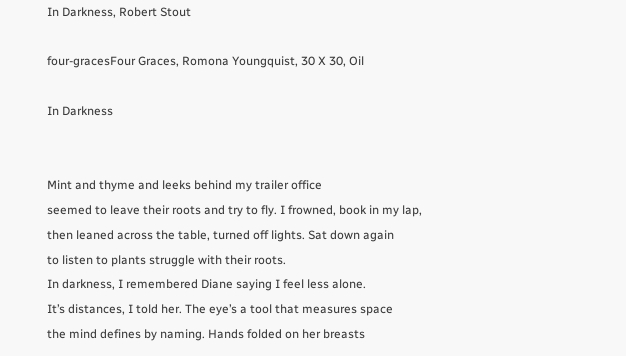In Darkness, Robert Stout

four-gracesFour Graces, Romona Youngquist, 30 X 30, Oil

In Darkness


Mint and thyme and leeks behind my trailer office
seemed to leave their roots and try to fly. I frowned, book in my lap,
then leaned across the table, turned off lights. Sat down again
to listen to plants struggle with their roots.
In darkness, I remembered Diane saying I feel less alone.
It’s distances, I told her. The eye’s a tool that measures space
the mind defines by naming. Hands folded on her breasts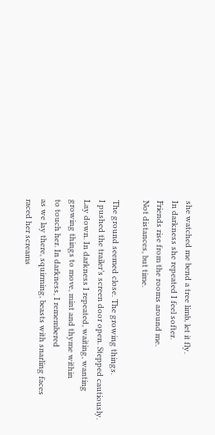she watched me bend a tree limb, let it fly.
In darkness she repeated I feel softer.
Friends rise from the rooms around me.
Not distances, but time.

The ground seemed close. The growing things.
I pushed the trailer’s screen door open. Stepped cautiously.
Lay down. In darkness I repeated, waiting, wanting
growing things to move, mint and thyme within
to touch her. In darkness, I remembered
as we lay there, squirming, beasts with snarling faces
raced her screams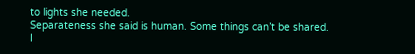to lights she needed.
Separateness she said is human. Some things can’t be shared.
I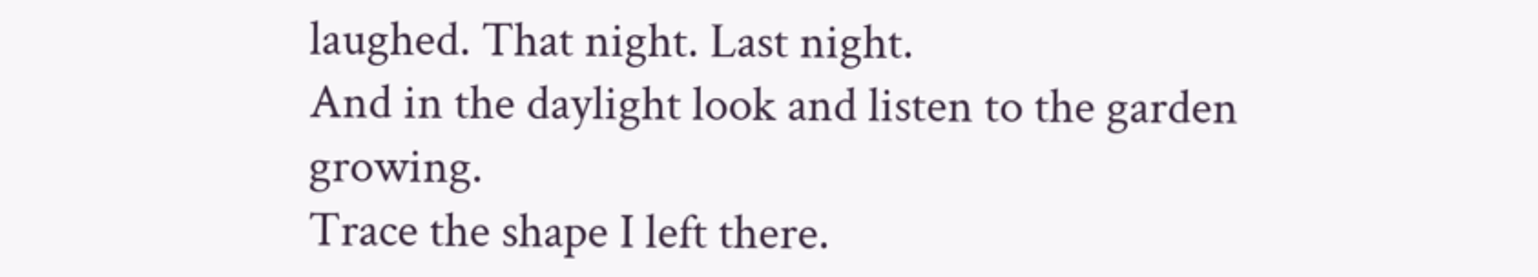laughed. That night. Last night.
And in the daylight look and listen to the garden growing.
Trace the shape I left there.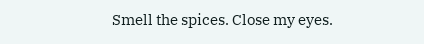Smell the spices. Close my eyes.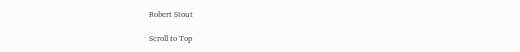Robert Stout

Scroll to Top